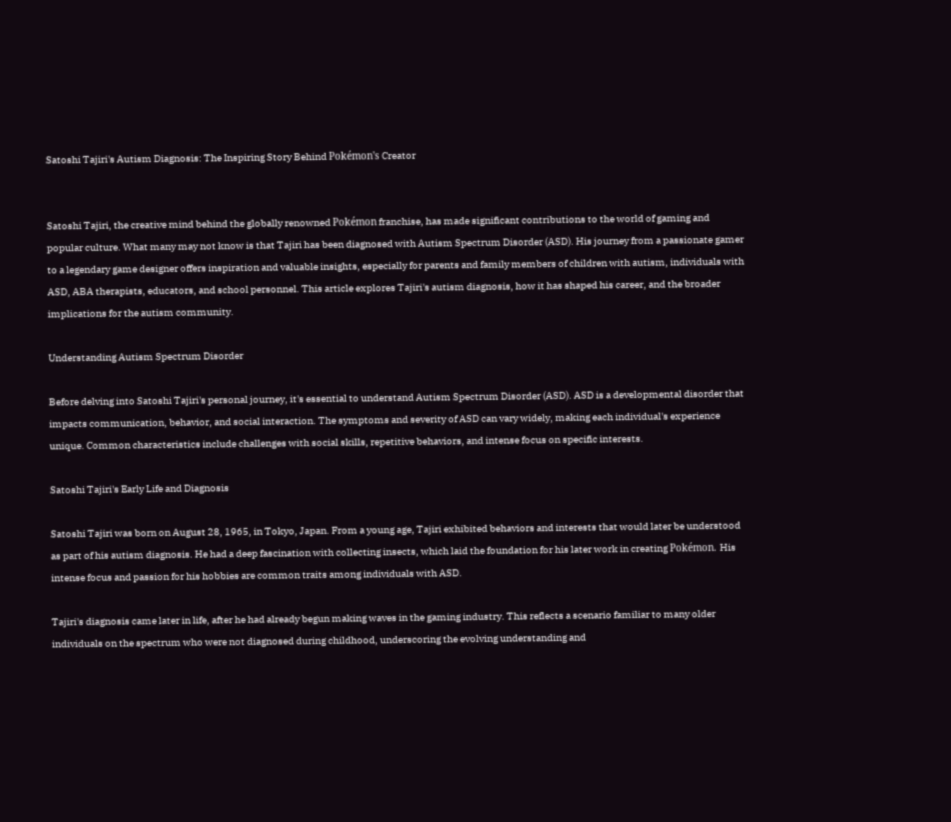Satoshi Tajiri's Autism Diagnosis: The Inspiring Story Behind Pokémon's Creator


Satoshi Tajiri, the creative mind behind the globally renowned Pokémon franchise, has made significant contributions to the world of gaming and popular culture. What many may not know is that Tajiri has been diagnosed with Autism Spectrum Disorder (ASD). His journey from a passionate gamer to a legendary game designer offers inspiration and valuable insights, especially for parents and family members of children with autism, individuals with ASD, ABA therapists, educators, and school personnel. This article explores Tajiri's autism diagnosis, how it has shaped his career, and the broader implications for the autism community.

Understanding Autism Spectrum Disorder

Before delving into Satoshi Tajiri's personal journey, it's essential to understand Autism Spectrum Disorder (ASD). ASD is a developmental disorder that impacts communication, behavior, and social interaction. The symptoms and severity of ASD can vary widely, making each individual's experience unique. Common characteristics include challenges with social skills, repetitive behaviors, and intense focus on specific interests.

Satoshi Tajiri's Early Life and Diagnosis

Satoshi Tajiri was born on August 28, 1965, in Tokyo, Japan. From a young age, Tajiri exhibited behaviors and interests that would later be understood as part of his autism diagnosis. He had a deep fascination with collecting insects, which laid the foundation for his later work in creating Pokémon. His intense focus and passion for his hobbies are common traits among individuals with ASD.

Tajiri's diagnosis came later in life, after he had already begun making waves in the gaming industry. This reflects a scenario familiar to many older individuals on the spectrum who were not diagnosed during childhood, underscoring the evolving understanding and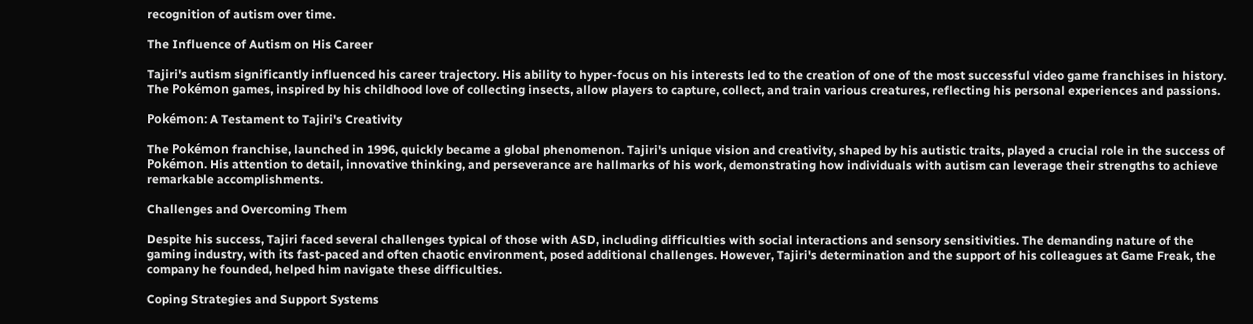recognition of autism over time.

The Influence of Autism on His Career

Tajiri's autism significantly influenced his career trajectory. His ability to hyper-focus on his interests led to the creation of one of the most successful video game franchises in history. The Pokémon games, inspired by his childhood love of collecting insects, allow players to capture, collect, and train various creatures, reflecting his personal experiences and passions.

Pokémon: A Testament to Tajiri's Creativity

The Pokémon franchise, launched in 1996, quickly became a global phenomenon. Tajiri's unique vision and creativity, shaped by his autistic traits, played a crucial role in the success of Pokémon. His attention to detail, innovative thinking, and perseverance are hallmarks of his work, demonstrating how individuals with autism can leverage their strengths to achieve remarkable accomplishments.

Challenges and Overcoming Them

Despite his success, Tajiri faced several challenges typical of those with ASD, including difficulties with social interactions and sensory sensitivities. The demanding nature of the gaming industry, with its fast-paced and often chaotic environment, posed additional challenges. However, Tajiri's determination and the support of his colleagues at Game Freak, the company he founded, helped him navigate these difficulties.

Coping Strategies and Support Systems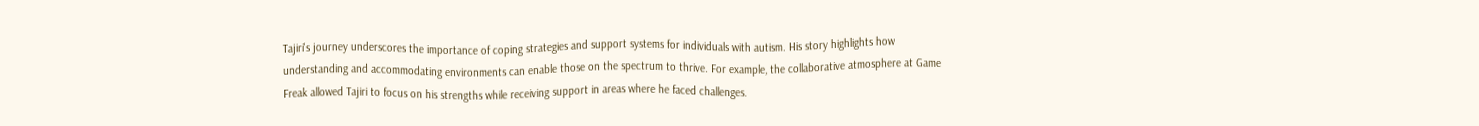Tajiri's journey underscores the importance of coping strategies and support systems for individuals with autism. His story highlights how understanding and accommodating environments can enable those on the spectrum to thrive. For example, the collaborative atmosphere at Game Freak allowed Tajiri to focus on his strengths while receiving support in areas where he faced challenges.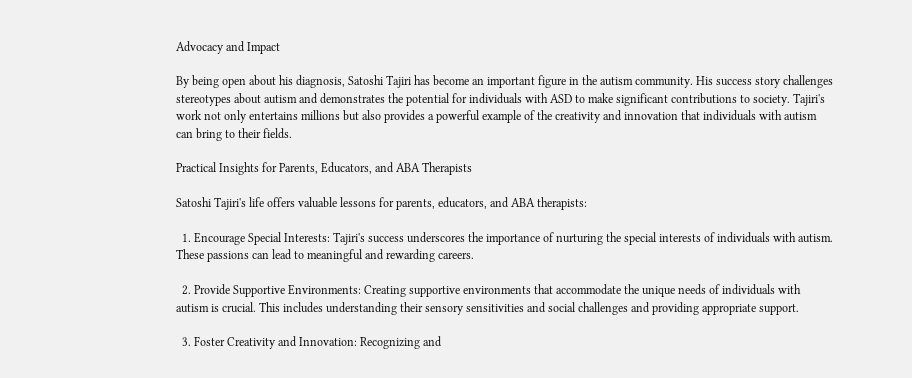Advocacy and Impact

By being open about his diagnosis, Satoshi Tajiri has become an important figure in the autism community. His success story challenges stereotypes about autism and demonstrates the potential for individuals with ASD to make significant contributions to society. Tajiri's work not only entertains millions but also provides a powerful example of the creativity and innovation that individuals with autism can bring to their fields.

Practical Insights for Parents, Educators, and ABA Therapists

Satoshi Tajiri's life offers valuable lessons for parents, educators, and ABA therapists:

  1. Encourage Special Interests: Tajiri's success underscores the importance of nurturing the special interests of individuals with autism. These passions can lead to meaningful and rewarding careers.

  2. Provide Supportive Environments: Creating supportive environments that accommodate the unique needs of individuals with autism is crucial. This includes understanding their sensory sensitivities and social challenges and providing appropriate support.

  3. Foster Creativity and Innovation: Recognizing and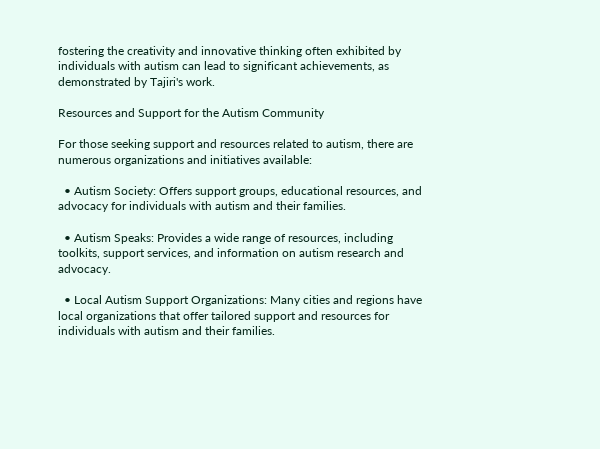fostering the creativity and innovative thinking often exhibited by individuals with autism can lead to significant achievements, as demonstrated by Tajiri's work.

Resources and Support for the Autism Community

For those seeking support and resources related to autism, there are numerous organizations and initiatives available:

  • Autism Society: Offers support groups, educational resources, and advocacy for individuals with autism and their families.

  • Autism Speaks: Provides a wide range of resources, including toolkits, support services, and information on autism research and advocacy.

  • Local Autism Support Organizations: Many cities and regions have local organizations that offer tailored support and resources for individuals with autism and their families.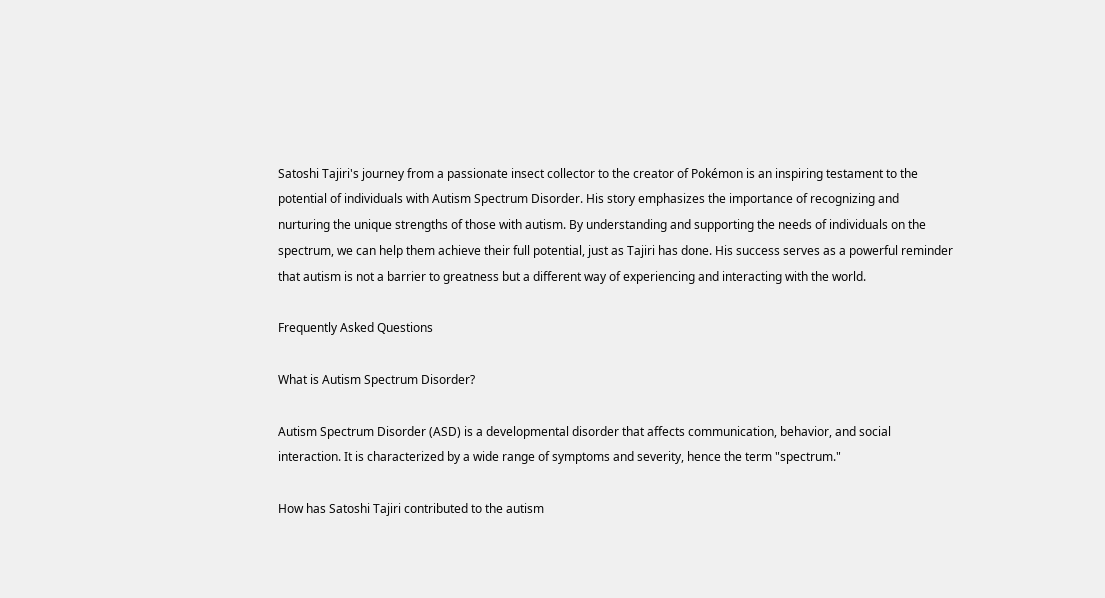Satoshi Tajiri's journey from a passionate insect collector to the creator of Pokémon is an inspiring testament to the potential of individuals with Autism Spectrum Disorder. His story emphasizes the importance of recognizing and nurturing the unique strengths of those with autism. By understanding and supporting the needs of individuals on the spectrum, we can help them achieve their full potential, just as Tajiri has done. His success serves as a powerful reminder that autism is not a barrier to greatness but a different way of experiencing and interacting with the world.

Frequently Asked Questions

What is Autism Spectrum Disorder?

Autism Spectrum Disorder (ASD) is a developmental disorder that affects communication, behavior, and social interaction. It is characterized by a wide range of symptoms and severity, hence the term "spectrum."

How has Satoshi Tajiri contributed to the autism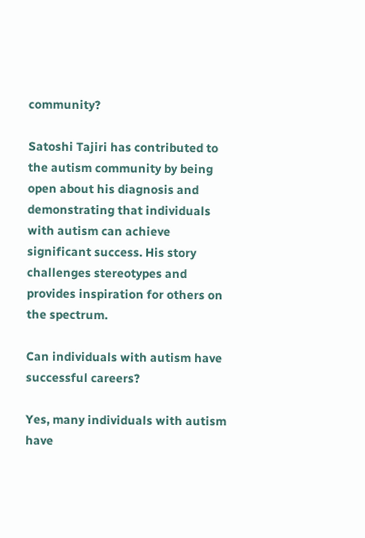community?

Satoshi Tajiri has contributed to the autism community by being open about his diagnosis and demonstrating that individuals with autism can achieve significant success. His story challenges stereotypes and provides inspiration for others on the spectrum.

Can individuals with autism have successful careers?

Yes, many individuals with autism have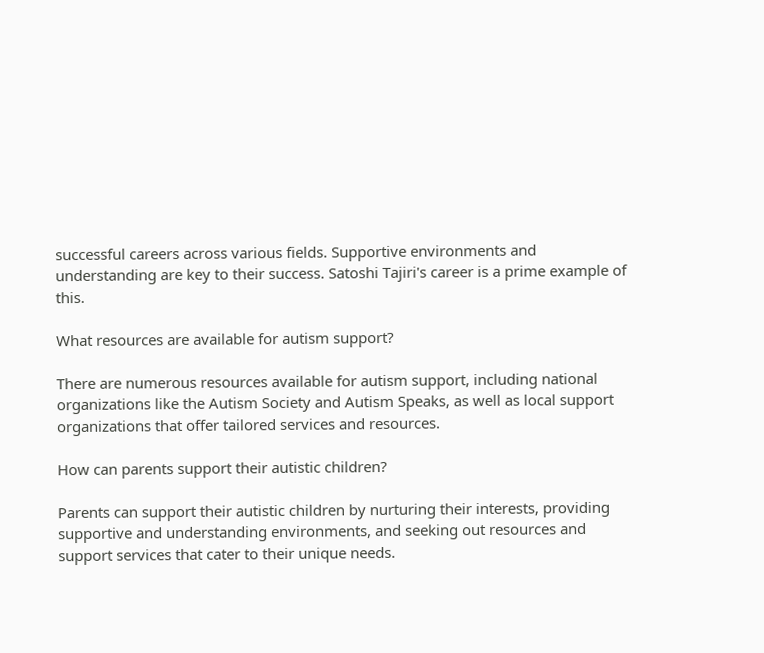successful careers across various fields. Supportive environments and understanding are key to their success. Satoshi Tajiri's career is a prime example of this.

What resources are available for autism support?

There are numerous resources available for autism support, including national organizations like the Autism Society and Autism Speaks, as well as local support organizations that offer tailored services and resources.

How can parents support their autistic children?

Parents can support their autistic children by nurturing their interests, providing supportive and understanding environments, and seeking out resources and support services that cater to their unique needs.